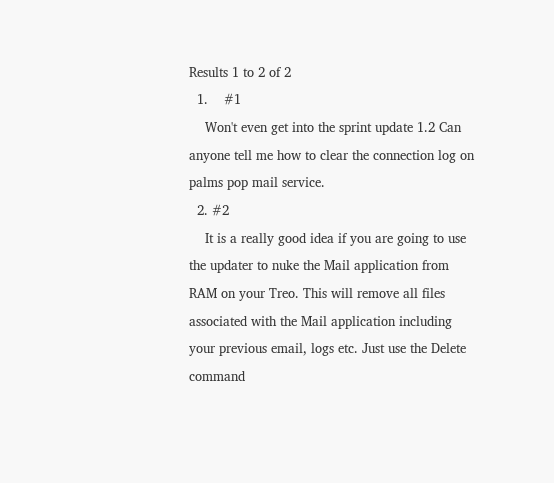Results 1 to 2 of 2
  1.    #1
    Won't even get into the sprint update 1.2 Can anyone tell me how to clear the connection log on palms pop mail service.
  2. #2
    It is a really good idea if you are going to use the updater to nuke the Mail application from RAM on your Treo. This will remove all files associated with the Mail application including your previous email, logs etc. Just use the Delete command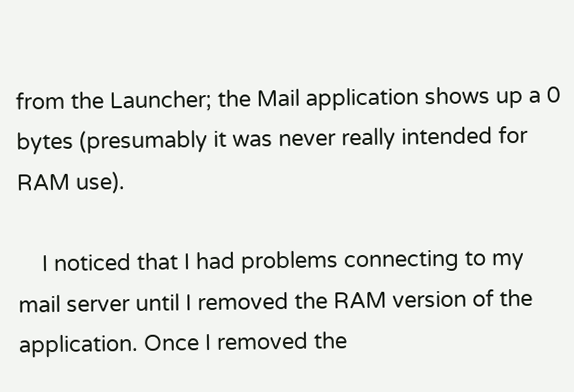from the Launcher; the Mail application shows up a 0 bytes (presumably it was never really intended for RAM use).

    I noticed that I had problems connecting to my mail server until I removed the RAM version of the application. Once I removed the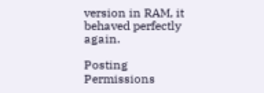version in RAM, it behaved perfectly again.

Posting Permissions